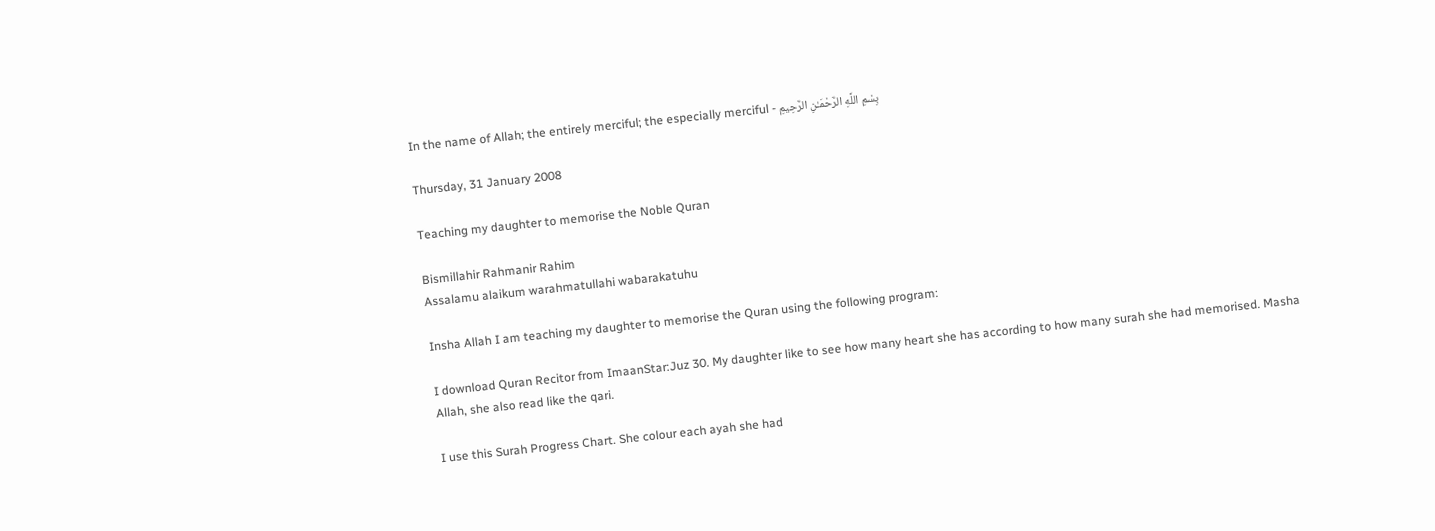In the name of Allah; the entirely merciful; the especially merciful - بِسْمِ اللَّهِ الرَّحْمَـٰنِ الرَّحِيمِ

Thursday, 31 January 2008

Teaching my daughter to memorise the Noble Quran

Bismillahir Rahmanir Rahim
Assalamu alaikum warahmatullahi wabarakatuhu

Insha Allah I am teaching my daughter to memorise the Quran using the following program:

I download Quran Recitor from ImaanStar:Juz 30. My daughter like to see how many heart she has according to how many surah she had memorised. Masha Allah, she also read like the qari.

I use this Surah Progress Chart. She colour each ayah she had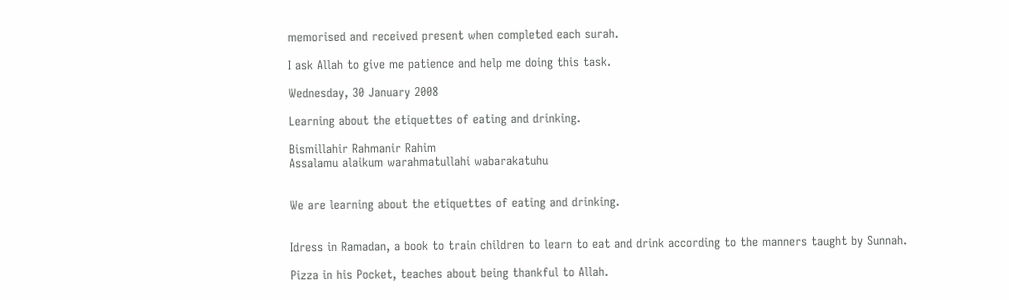memorised and received present when completed each surah.

I ask Allah to give me patience and help me doing this task.

Wednesday, 30 January 2008

Learning about the etiquettes of eating and drinking.

Bismillahir Rahmanir Rahim
Assalamu alaikum warahmatullahi wabarakatuhu


We are learning about the etiquettes of eating and drinking.


Idress in Ramadan, a book to train children to learn to eat and drink according to the manners taught by Sunnah.

Pizza in his Pocket, teaches about being thankful to Allah.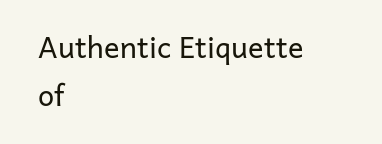Authentic Etiquette of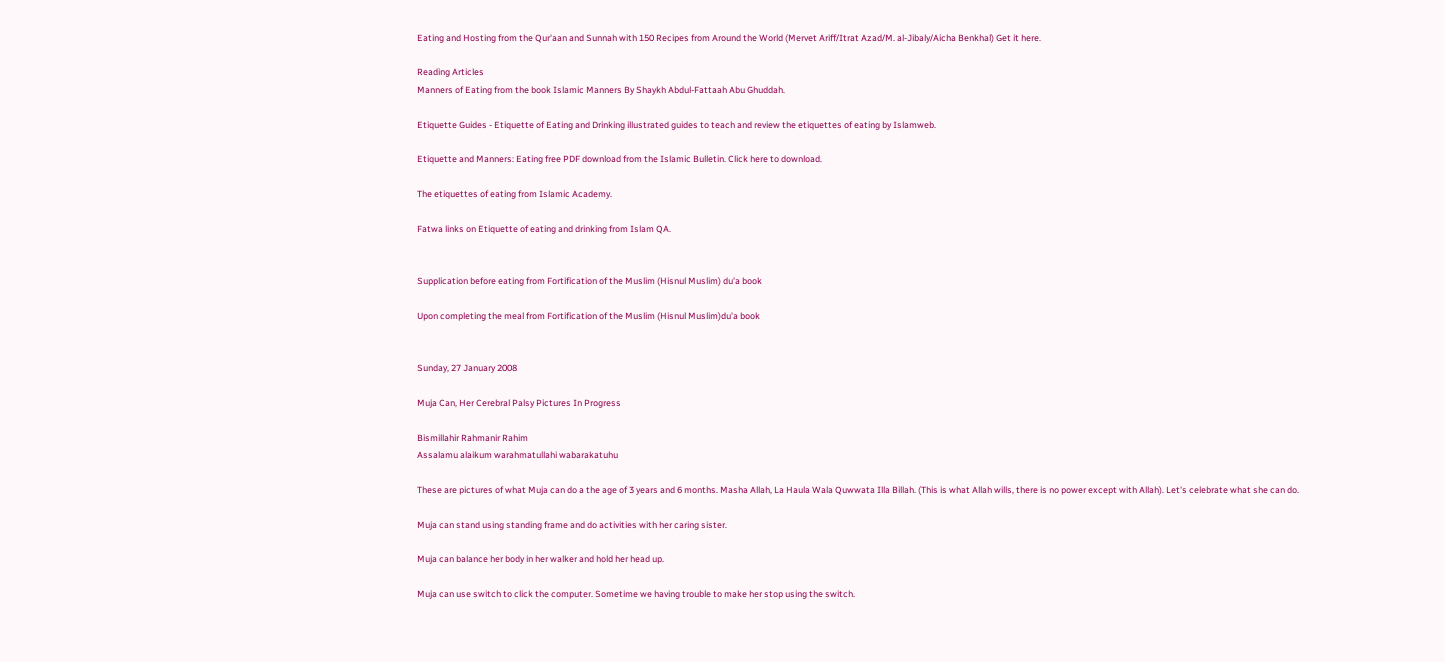Eating and Hosting from the Qur'aan and Sunnah with 150 Recipes from Around the World (Mervet Ariff/Itrat Azad/M. al-Jibaly/Aicha Benkhal) Get it here.

Reading Articles
Manners of Eating from the book Islamic Manners By Shaykh Abdul-Fattaah Abu Ghuddah.

Etiquette Guides - Etiquette of Eating and Drinking illustrated guides to teach and review the etiquettes of eating by Islamweb.

Etiquette and Manners: Eating free PDF download from the Islamic Bulletin. Click here to download.

The etiquettes of eating from Islamic Academy.

Fatwa links on Etiquette of eating and drinking from Islam QA.


Supplication before eating from Fortification of the Muslim (Hisnul Muslim) du'a book

Upon completing the meal from Fortification of the Muslim (Hisnul Muslim)du'a book


Sunday, 27 January 2008

Muja Can, Her Cerebral Palsy Pictures In Progress

Bismillahir Rahmanir Rahim
Assalamu alaikum warahmatullahi wabarakatuhu

These are pictures of what Muja can do a the age of 3 years and 6 months. Masha Allah, La Haula Wala Quwwata Illa Billah. (This is what Allah wills, there is no power except with Allah). Let's celebrate what she can do.

Muja can stand using standing frame and do activities with her caring sister.

Muja can balance her body in her walker and hold her head up.

Muja can use switch to click the computer. Sometime we having trouble to make her stop using the switch.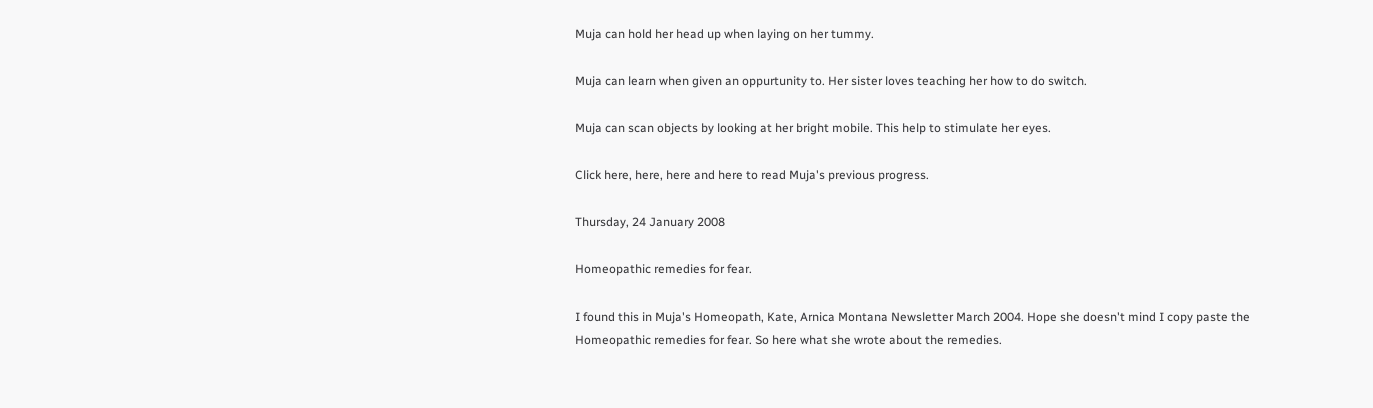Muja can hold her head up when laying on her tummy.

Muja can learn when given an oppurtunity to. Her sister loves teaching her how to do switch.

Muja can scan objects by looking at her bright mobile. This help to stimulate her eyes.

Click here, here, here and here to read Muja's previous progress.

Thursday, 24 January 2008

Homeopathic remedies for fear.

I found this in Muja's Homeopath, Kate, Arnica Montana Newsletter March 2004. Hope she doesn't mind I copy paste the Homeopathic remedies for fear. So here what she wrote about the remedies.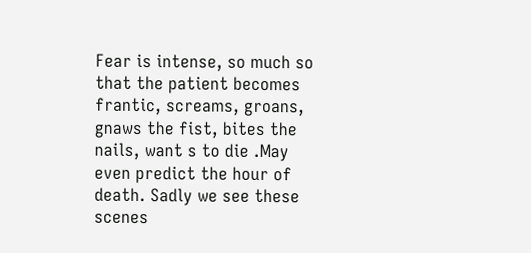Fear is intense, so much so that the patient becomes frantic, screams, groans, gnaws the fist, bites the nails, want s to die .May even predict the hour of
death. Sadly we see these scenes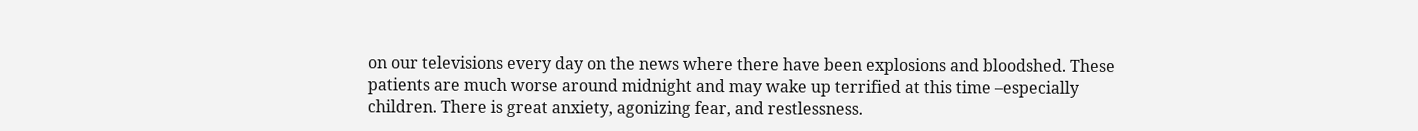on our televisions every day on the news where there have been explosions and bloodshed. These patients are much worse around midnight and may wake up terrified at this time –especially children. There is great anxiety, agonizing fear, and restlessness.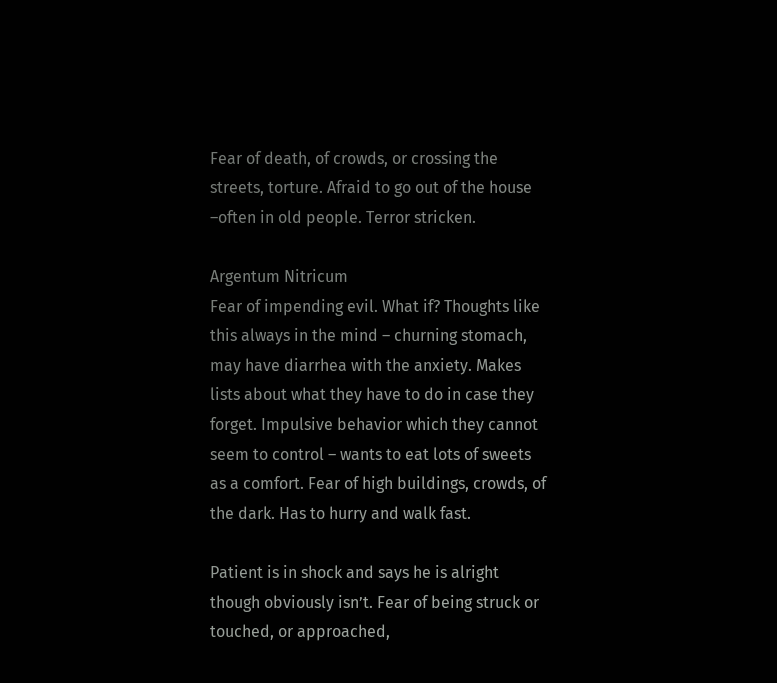Fear of death, of crowds, or crossing the streets, torture. Afraid to go out of the house –often in old people. Terror stricken.

Argentum Nitricum
Fear of impending evil. What if? Thoughts like this always in the mind – churning stomach, may have diarrhea with the anxiety. Makes lists about what they have to do in case they forget. Impulsive behavior which they cannot seem to control – wants to eat lots of sweets as a comfort. Fear of high buildings, crowds, of the dark. Has to hurry and walk fast.

Patient is in shock and says he is alright though obviously isn’t. Fear of being struck or touched, or approached,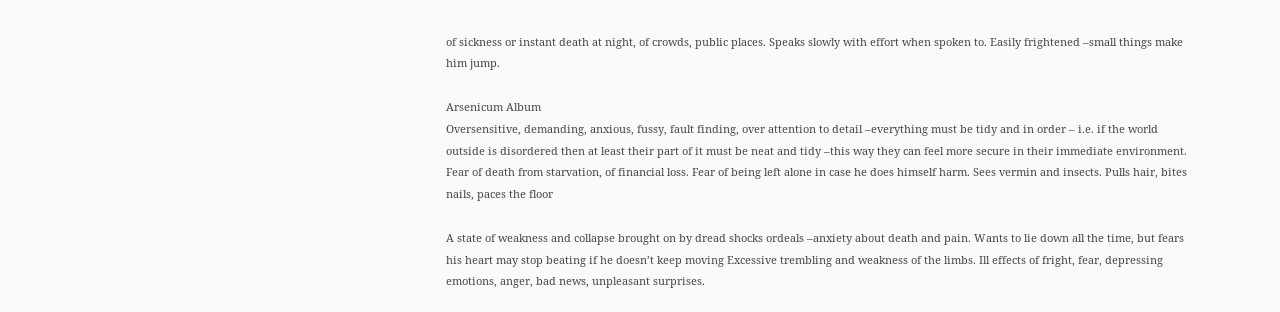of sickness or instant death at night, of crowds, public places. Speaks slowly with effort when spoken to. Easily frightened –small things make him jump.

Arsenicum Album
Oversensitive, demanding, anxious, fussy, fault finding, over attention to detail –everything must be tidy and in order – i.e. if the world outside is disordered then at least their part of it must be neat and tidy –this way they can feel more secure in their immediate environment. Fear of death from starvation, of financial loss. Fear of being left alone in case he does himself harm. Sees vermin and insects. Pulls hair, bites nails, paces the floor

A state of weakness and collapse brought on by dread shocks ordeals –anxiety about death and pain. Wants to lie down all the time, but fears his heart may stop beating if he doesn’t keep moving Excessive trembling and weakness of the limbs. Ill effects of fright, fear, depressing emotions, anger, bad news, unpleasant surprises.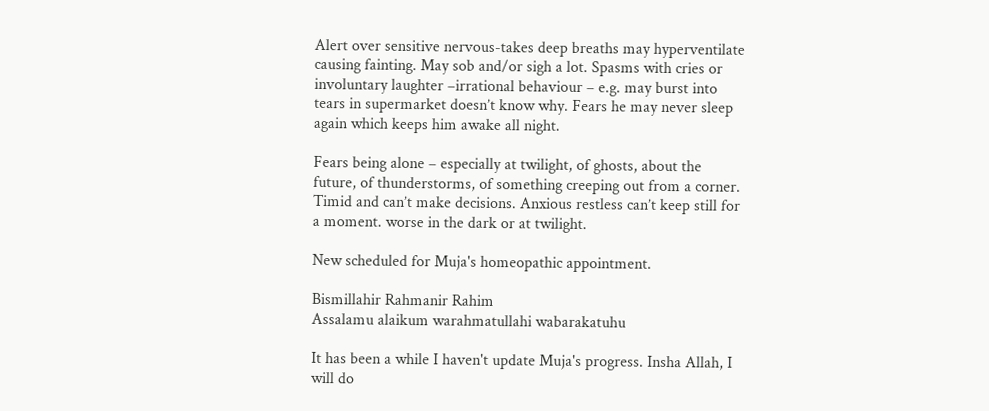Alert over sensitive nervous-takes deep breaths may hyperventilate causing fainting. May sob and/or sigh a lot. Spasms with cries or involuntary laughter –irrational behaviour – e.g. may burst into tears in supermarket doesn’t know why. Fears he may never sleep again which keeps him awake all night.

Fears being alone – especially at twilight, of ghosts, about the future, of thunderstorms, of something creeping out from a corner. Timid and can’t make decisions. Anxious restless can’t keep still for a moment. worse in the dark or at twilight.

New scheduled for Muja's homeopathic appointment.

Bismillahir Rahmanir Rahim
Assalamu alaikum warahmatullahi wabarakatuhu

It has been a while I haven't update Muja's progress. Insha Allah, I will do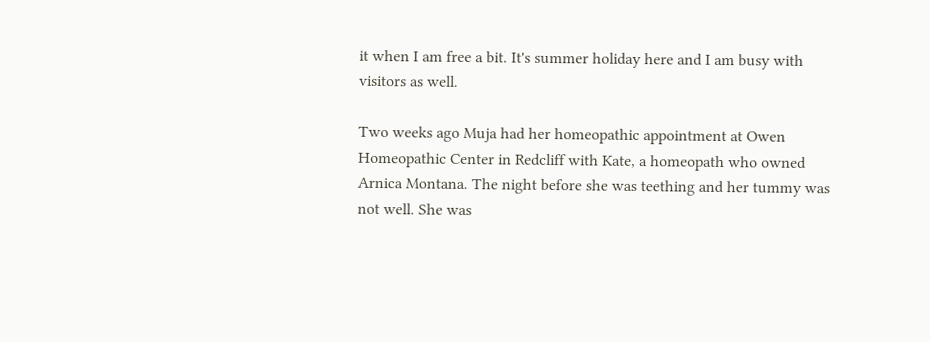it when I am free a bit. It's summer holiday here and I am busy with visitors as well.

Two weeks ago Muja had her homeopathic appointment at Owen Homeopathic Center in Redcliff with Kate, a homeopath who owned Arnica Montana. The night before she was teething and her tummy was not well. She was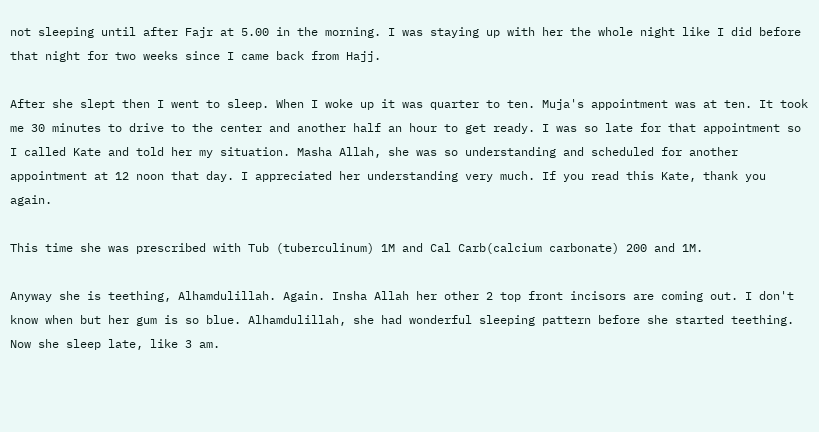not sleeping until after Fajr at 5.00 in the morning. I was staying up with her the whole night like I did before that night for two weeks since I came back from Hajj.

After she slept then I went to sleep. When I woke up it was quarter to ten. Muja's appointment was at ten. It took me 30 minutes to drive to the center and another half an hour to get ready. I was so late for that appointment so I called Kate and told her my situation. Masha Allah, she was so understanding and scheduled for another appointment at 12 noon that day. I appreciated her understanding very much. If you read this Kate, thank you again.

This time she was prescribed with Tub (tuberculinum) 1M and Cal Carb(calcium carbonate) 200 and 1M.

Anyway she is teething, Alhamdulillah. Again. Insha Allah her other 2 top front incisors are coming out. I don't know when but her gum is so blue. Alhamdulillah, she had wonderful sleeping pattern before she started teething. Now she sleep late, like 3 am.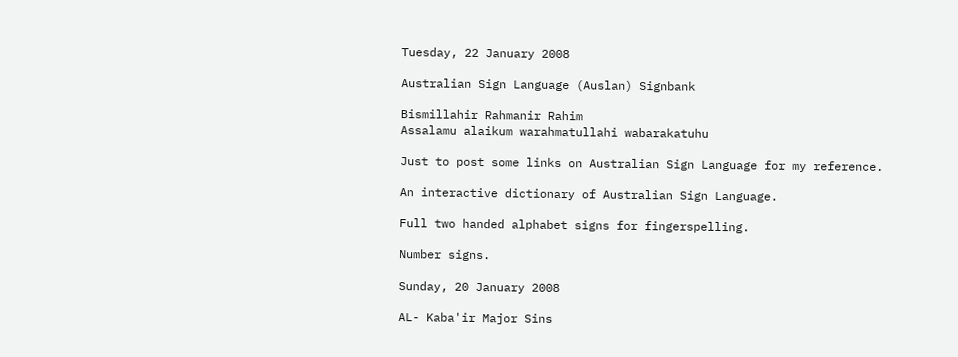Tuesday, 22 January 2008

Australian Sign Language (Auslan) Signbank

Bismillahir Rahmanir Rahim
Assalamu alaikum warahmatullahi wabarakatuhu

Just to post some links on Australian Sign Language for my reference.

An interactive dictionary of Australian Sign Language.

Full two handed alphabet signs for fingerspelling.

Number signs.

Sunday, 20 January 2008

AL- Kaba'ir Major Sins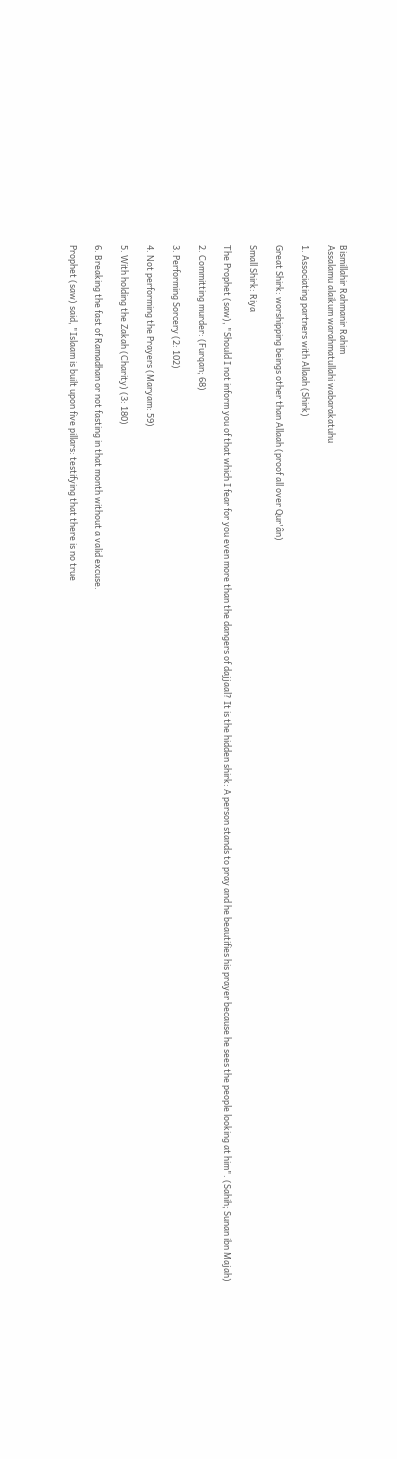Bismillahir Rahmanir Rahim
Assalamu alaikum warahmatullahi wabarakatuhu

1. Associating partners with Allaah (Shirk)

Great Shirk: worshipping beings other than Allaah (proof all over Qur'ân)

Small Shirk: Riya

The Prophet (saw), "Should I not inform you of that which I fear for you even more than the dangers of dajjaal? It is the hidden shirk: A person stands to pray and he beautifies his prayer because he sees the people looking at him". (Sahih; Sunan ibn Majah)

2. Committing murder: (Furqan; 68)

3. Performing Sorcery (2: 102)

4. Not performing the Prayers (Maryam: 59)

5. With holding the Zakah (Charity) (3: 180)

6. Breaking the fast of Ramadhan or not fasting in that month without a valid excuse.

Prophet (saw) said, "Islaam is built upon five pillars: testifying that there is no true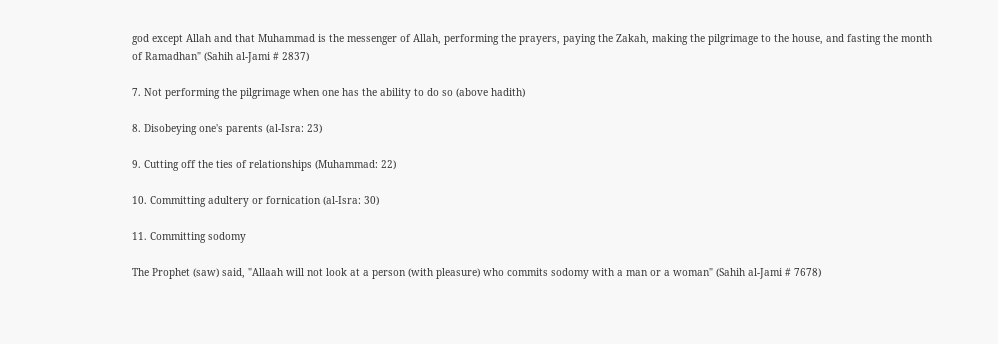god except Allah and that Muhammad is the messenger of Allah, performing the prayers, paying the Zakah, making the pilgrimage to the house, and fasting the month of Ramadhan" (Sahih al-Jami # 2837)

7. Not performing the pilgrimage when one has the ability to do so (above hadith)

8. Disobeying one's parents (al-Isra: 23)

9. Cutting off the ties of relationships (Muhammad: 22)

10. Committing adultery or fornication (al-Isra: 30)

11. Committing sodomy

The Prophet (saw) said, "Allaah will not look at a person (with pleasure) who commits sodomy with a man or a woman" (Sahih al-Jami # 7678)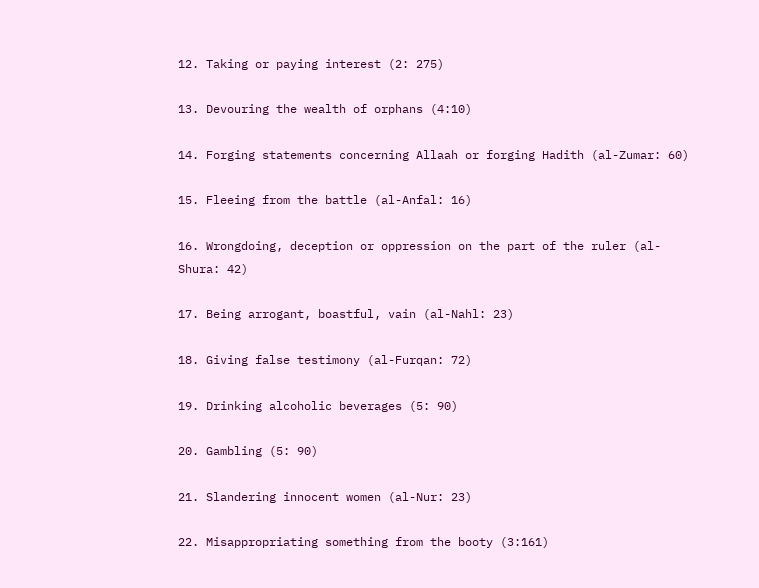12. Taking or paying interest (2: 275)

13. Devouring the wealth of orphans (4:10)

14. Forging statements concerning Allaah or forging Hadith (al-Zumar: 60)

15. Fleeing from the battle (al-Anfal: 16)

16. Wrongdoing, deception or oppression on the part of the ruler (al-Shura: 42)

17. Being arrogant, boastful, vain (al-Nahl: 23)

18. Giving false testimony (al-Furqan: 72)

19. Drinking alcoholic beverages (5: 90)

20. Gambling (5: 90)

21. Slandering innocent women (al-Nur: 23)

22. Misappropriating something from the booty (3:161)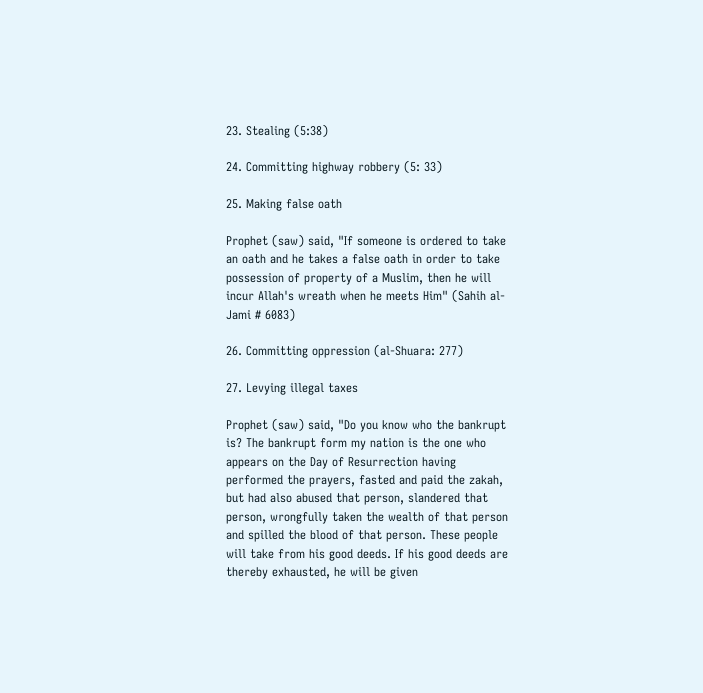23. Stealing (5:38)

24. Committing highway robbery (5: 33)

25. Making false oath

Prophet (saw) said, "If someone is ordered to take an oath and he takes a false oath in order to take possession of property of a Muslim, then he will incur Allah's wreath when he meets Him" (Sahih al-Jami # 6083)

26. Committing oppression (al-Shuara: 277)

27. Levying illegal taxes

Prophet (saw) said, "Do you know who the bankrupt is? The bankrupt form my nation is the one who appears on the Day of Resurrection having performed the prayers, fasted and paid the zakah, but had also abused that person, slandered that person, wrongfully taken the wealth of that person and spilled the blood of that person. These people will take from his good deeds. If his good deeds are thereby exhausted, he will be given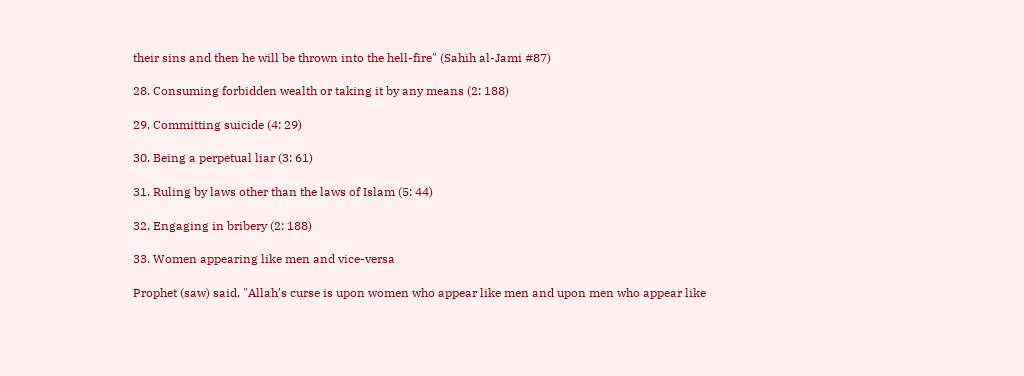their sins and then he will be thrown into the hell-fire" (Sahih al-Jami #87)

28. Consuming forbidden wealth or taking it by any means (2: 188)

29. Committing suicide (4: 29)

30. Being a perpetual liar (3: 61)

31. Ruling by laws other than the laws of Islam (5: 44)

32. Engaging in bribery (2: 188)

33. Women appearing like men and vice-versa

Prophet (saw) said, "Allah's curse is upon women who appear like men and upon men who appear like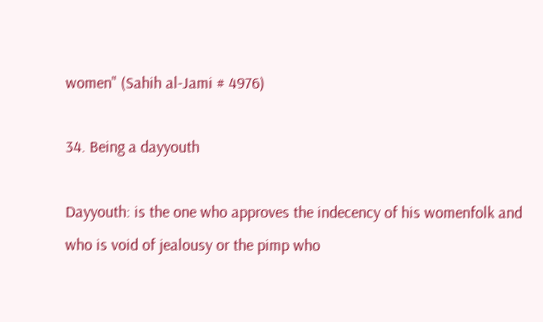women" (Sahih al-Jami # 4976)

34. Being a dayyouth

Dayyouth: is the one who approves the indecency of his womenfolk and who is void of jealousy or the pimp who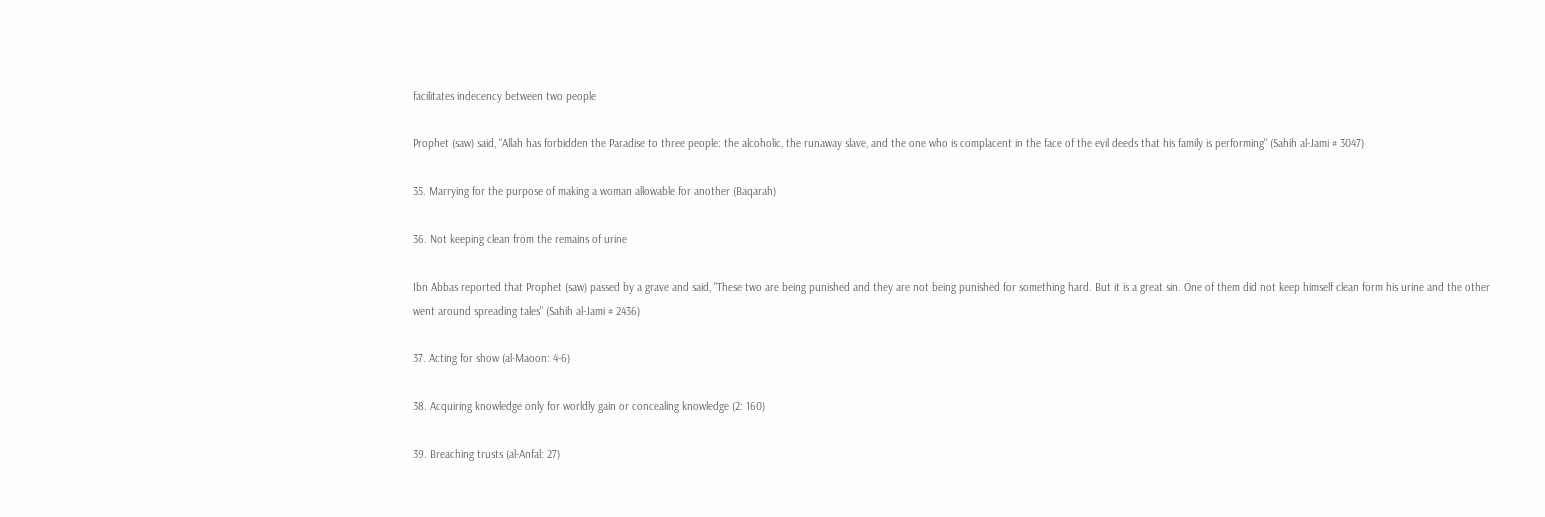facilitates indecency between two people

Prophet (saw) said, "Allah has forbidden the Paradise to three people: the alcoholic, the runaway slave, and the one who is complacent in the face of the evil deeds that his family is performing" (Sahih al-Jami # 3047)

35. Marrying for the purpose of making a woman allowable for another (Baqarah)

36. Not keeping clean from the remains of urine

Ibn Abbas reported that Prophet (saw) passed by a grave and said, "These two are being punished and they are not being punished for something hard. But it is a great sin. One of them did not keep himself clean form his urine and the other went around spreading tales" (Sahih al-Jami # 2436)

37. Acting for show (al-Maoon: 4-6)

38. Acquiring knowledge only for worldly gain or concealing knowledge (2: 160)

39. Breaching trusts (al-Anfal: 27)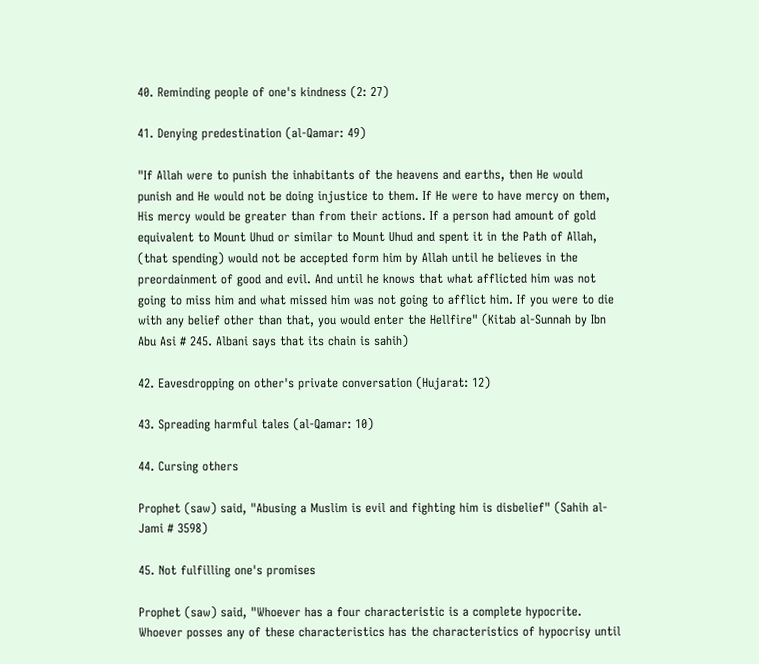40. Reminding people of one's kindness (2: 27)

41. Denying predestination (al-Qamar: 49)

"If Allah were to punish the inhabitants of the heavens and earths, then He would punish and He would not be doing injustice to them. If He were to have mercy on them, His mercy would be greater than from their actions. If a person had amount of gold equivalent to Mount Uhud or similar to Mount Uhud and spent it in the Path of Allah, (that spending) would not be accepted form him by Allah until he believes in the preordainment of good and evil. And until he knows that what afflicted him was not going to miss him and what missed him was not going to afflict him. If you were to die with any belief other than that, you would enter the Hellfire" (Kitab al-Sunnah by Ibn Abu Asi # 245. Albani says that its chain is sahih)

42. Eavesdropping on other's private conversation (Hujarat: 12)

43. Spreading harmful tales (al-Qamar: 10)

44. Cursing others

Prophet (saw) said, "Abusing a Muslim is evil and fighting him is disbelief" (Sahih al-Jami # 3598)

45. Not fulfilling one's promises

Prophet (saw) said, "Whoever has a four characteristic is a complete hypocrite. Whoever posses any of these characteristics has the characteristics of hypocrisy until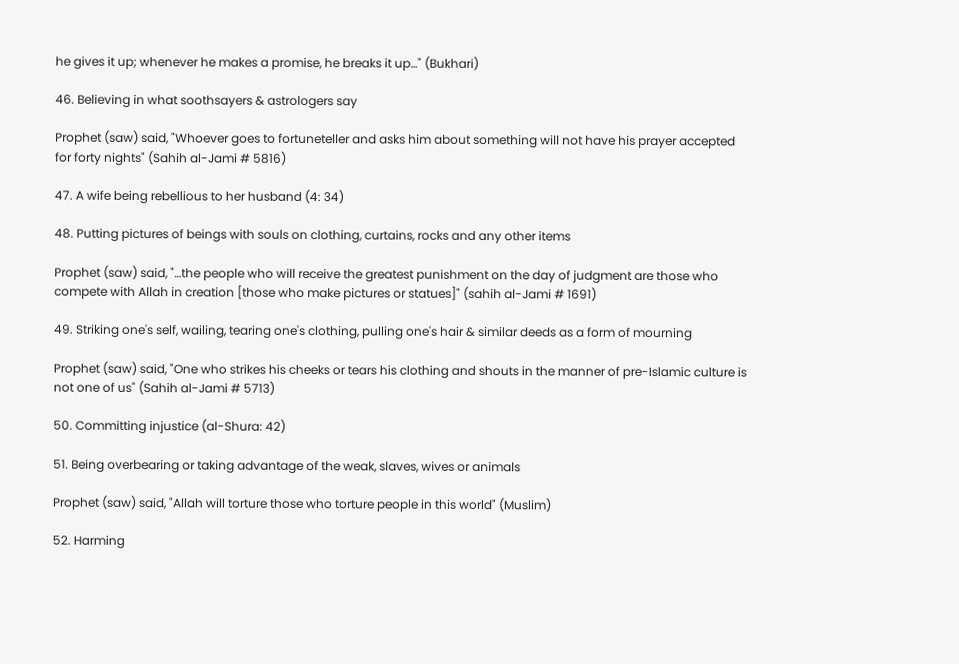he gives it up; whenever he makes a promise, he breaks it up…" (Bukhari)

46. Believing in what soothsayers & astrologers say

Prophet (saw) said, "Whoever goes to fortuneteller and asks him about something will not have his prayer accepted for forty nights" (Sahih al-Jami # 5816)

47. A wife being rebellious to her husband (4: 34)

48. Putting pictures of beings with souls on clothing, curtains, rocks and any other items

Prophet (saw) said, "…the people who will receive the greatest punishment on the day of judgment are those who compete with Allah in creation [those who make pictures or statues]" (sahih al-Jami # 1691)

49. Striking one's self, wailing, tearing one's clothing, pulling one's hair & similar deeds as a form of mourning

Prophet (saw) said, "One who strikes his cheeks or tears his clothing and shouts in the manner of pre-Islamic culture is not one of us" (Sahih al-Jami # 5713)

50. Committing injustice (al-Shura: 42)

51. Being overbearing or taking advantage of the weak, slaves, wives or animals

Prophet (saw) said, "Allah will torture those who torture people in this world" (Muslim)

52. Harming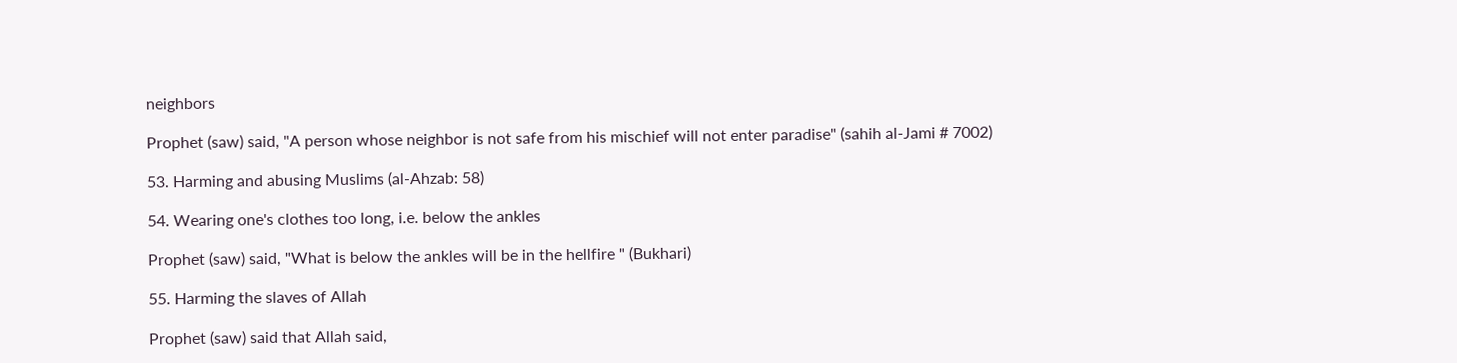neighbors

Prophet (saw) said, "A person whose neighbor is not safe from his mischief will not enter paradise" (sahih al-Jami # 7002)

53. Harming and abusing Muslims (al-Ahzab: 58)

54. Wearing one's clothes too long, i.e. below the ankles

Prophet (saw) said, "What is below the ankles will be in the hellfire " (Bukhari)

55. Harming the slaves of Allah

Prophet (saw) said that Allah said,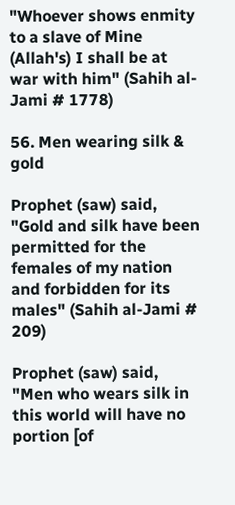"Whoever shows enmity to a slave of Mine (Allah's) I shall be at war with him" (Sahih al-Jami # 1778)

56. Men wearing silk & gold

Prophet (saw) said, "Gold and silk have been permitted for the females of my nation and forbidden for its males" (Sahih al-Jami # 209)

Prophet (saw) said, "Men who wears silk in this world will have no portion [of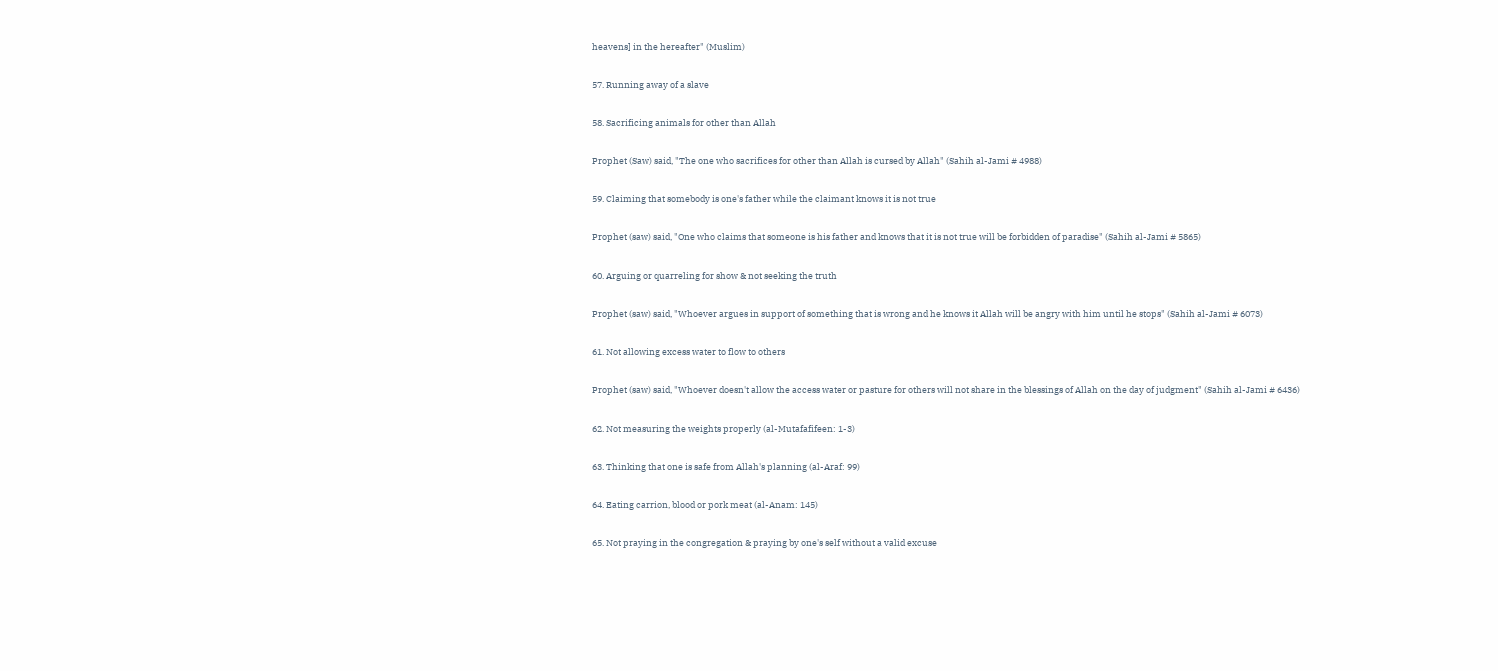heavens] in the hereafter" (Muslim)

57. Running away of a slave

58. Sacrificing animals for other than Allah

Prophet (Saw) said, "The one who sacrifices for other than Allah is cursed by Allah" (Sahih al-Jami # 4988)

59. Claiming that somebody is one's father while the claimant knows it is not true

Prophet (saw) said, "One who claims that someone is his father and knows that it is not true will be forbidden of paradise" (Sahih al-Jami # 5865)

60. Arguing or quarreling for show & not seeking the truth

Prophet (saw) said, "Whoever argues in support of something that is wrong and he knows it Allah will be angry with him until he stops" (Sahih al-Jami # 6073)

61. Not allowing excess water to flow to others

Prophet (saw) said, "Whoever doesn't allow the access water or pasture for others will not share in the blessings of Allah on the day of judgment" (Sahih al-Jami # 6436)

62. Not measuring the weights properly (al-Mutafafifeen: 1-3)

63. Thinking that one is safe from Allah's planning (al-Araf: 99)

64. Eating carrion, blood or pork meat (al-Anam: 145)

65. Not praying in the congregation & praying by one's self without a valid excuse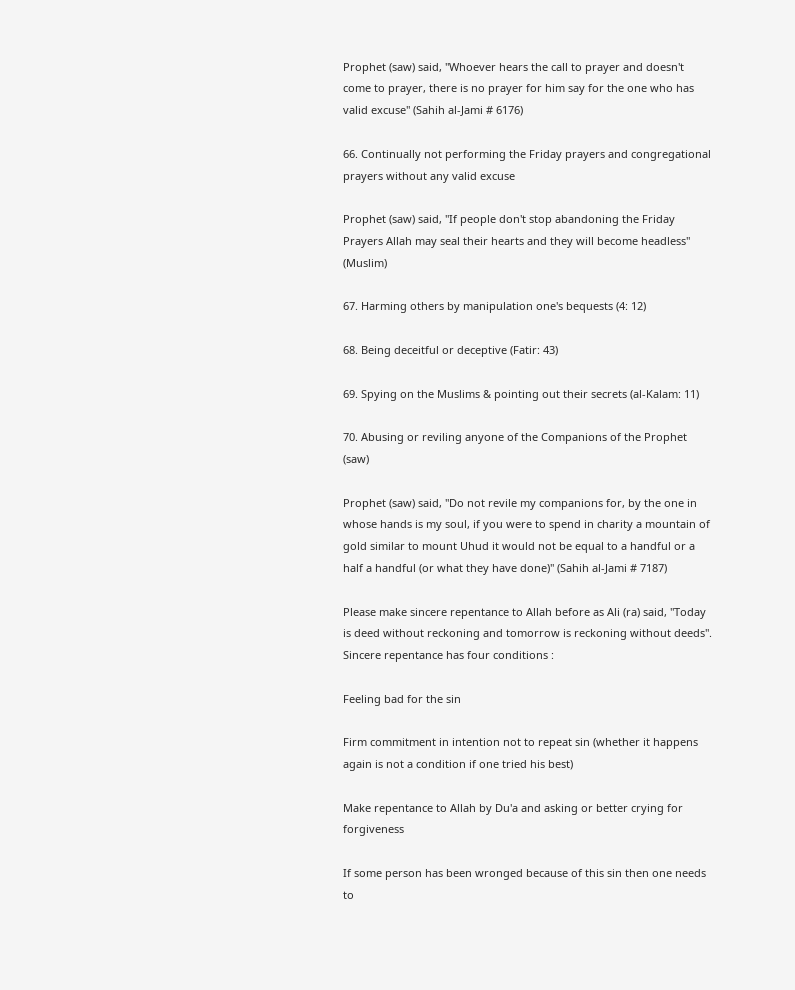Prophet (saw) said, "Whoever hears the call to prayer and doesn't come to prayer, there is no prayer for him say for the one who has valid excuse" (Sahih al-Jami # 6176)

66. Continually not performing the Friday prayers and congregational prayers without any valid excuse

Prophet (saw) said, "If people don't stop abandoning the Friday Prayers Allah may seal their hearts and they will become headless" (Muslim)

67. Harming others by manipulation one's bequests (4: 12)

68. Being deceitful or deceptive (Fatir: 43)

69. Spying on the Muslims & pointing out their secrets (al-Kalam: 11)

70. Abusing or reviling anyone of the Companions of the Prophet (saw)

Prophet (saw) said, "Do not revile my companions for, by the one in whose hands is my soul, if you were to spend in charity a mountain of gold similar to mount Uhud it would not be equal to a handful or a half a handful (or what they have done)" (Sahih al-Jami # 7187)

Please make sincere repentance to Allah before as Ali (ra) said, "Today is deed without reckoning and tomorrow is reckoning without deeds". Sincere repentance has four conditions :

Feeling bad for the sin

Firm commitment in intention not to repeat sin (whether it happens again is not a condition if one tried his best)

Make repentance to Allah by Du'a and asking or better crying for forgiveness

If some person has been wronged because of this sin then one needs to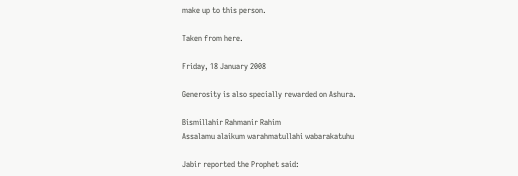make up to this person.

Taken from here.

Friday, 18 January 2008

Generosity is also specially rewarded on Ashura.

Bismillahir Rahmanir Rahim
Assalamu alaikum warahmatullahi wabarakatuhu

Jabir reported the Prophet said: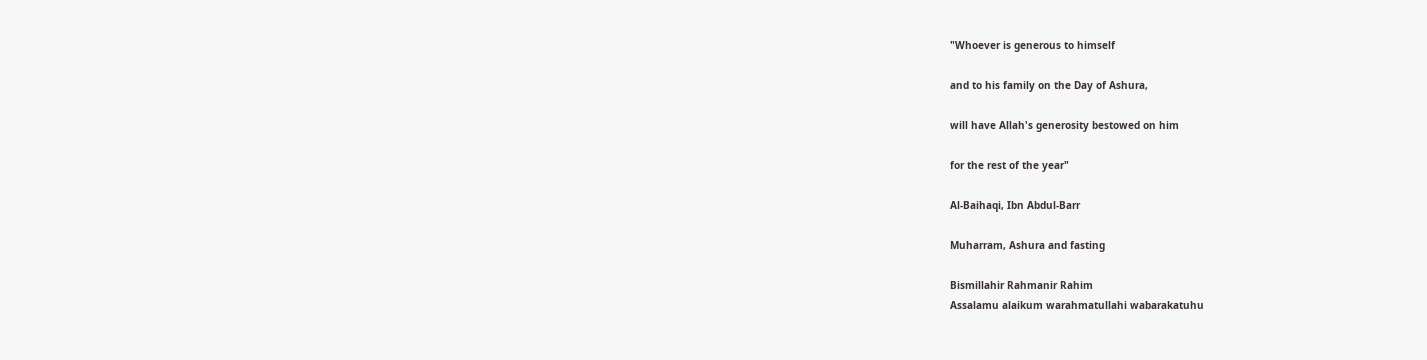"Whoever is generous to himself

and to his family on the Day of Ashura,

will have Allah's generosity bestowed on him

for the rest of the year"

Al-Baihaqi, Ibn Abdul-Barr

Muharram, Ashura and fasting

Bismillahir Rahmanir Rahim
Assalamu alaikum warahmatullahi wabarakatuhu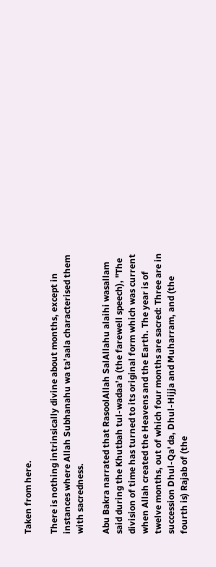Taken from here.

There is nothing intrinsically divine about months, except in instances where Allah Subhanahu wa ta’aala characterised them with sacredness.

Abu Bakra narrated that RasoolAllah SalAllahu alaihi wasallam said during the Khutbah tul-wadaa’a (the farewell speech), "The division of time has turned to its original form which was current when Allah created the Heavens and the Earth. The year is of twelve months, out of which four months are sacred: Three are in succession Dhul-Qa' da, Dhul-Hijja and Muharram, and (the fourth is) Rajab of (the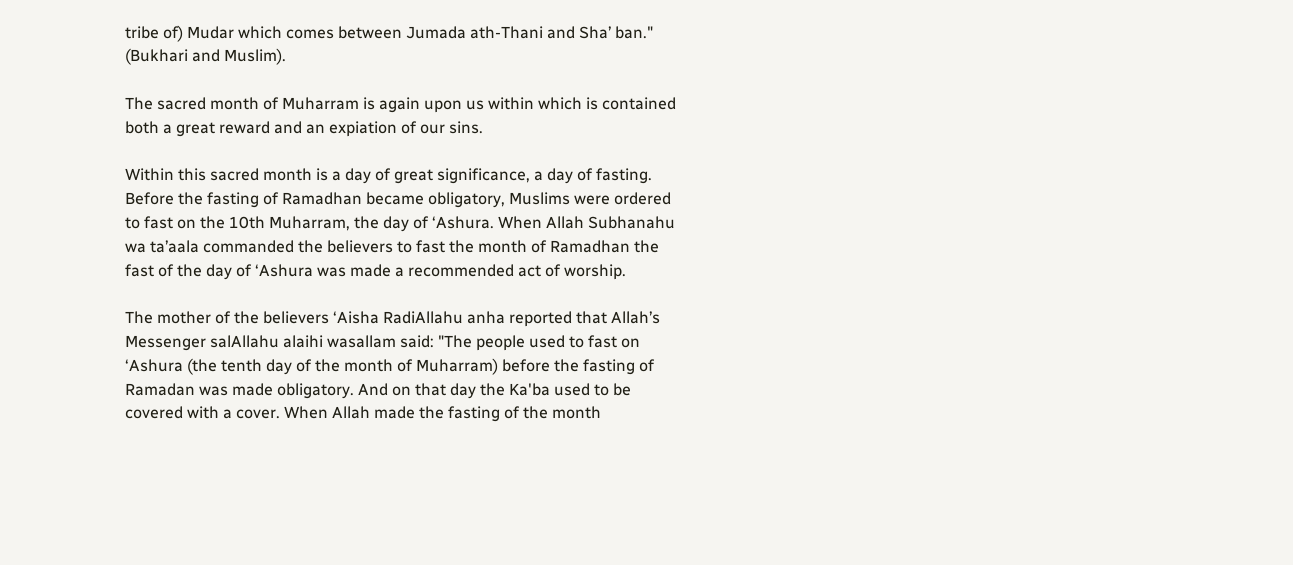tribe of) Mudar which comes between Jumada ath-Thani and Sha’ ban." (Bukhari and Muslim).

The sacred month of Muharram is again upon us within which is contained both a great reward and an expiation of our sins.

Within this sacred month is a day of great significance, a day of fasting. Before the fasting of Ramadhan became obligatory, Muslims were ordered to fast on the 10th Muharram, the day of ‘Ashura. When Allah Subhanahu wa ta’aala commanded the believers to fast the month of Ramadhan the fast of the day of ‘Ashura was made a recommended act of worship.

The mother of the believers ‘Aisha RadiAllahu anha reported that Allah’s Messenger salAllahu alaihi wasallam said: "The people used to fast on ‘Ashura (the tenth day of the month of Muharram) before the fasting of Ramadan was made obligatory. And on that day the Ka'ba used to be covered with a cover. When Allah made the fasting of the month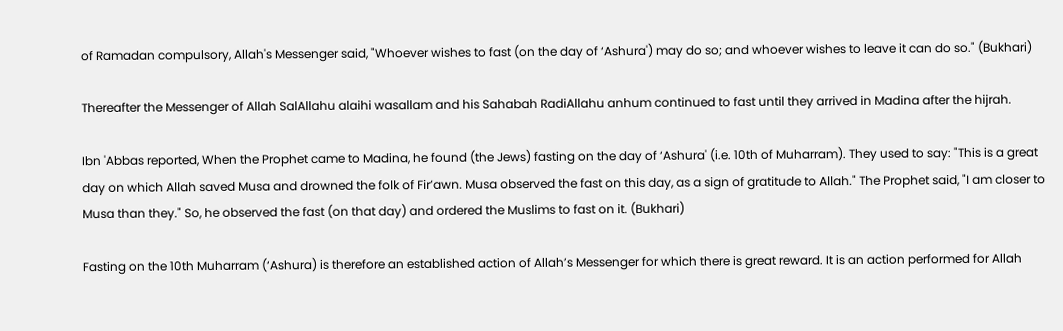of Ramadan compulsory, Allah's Messenger said, "Whoever wishes to fast (on the day of ‘Ashura') may do so; and whoever wishes to leave it can do so." (Bukhari)

Thereafter the Messenger of Allah SalAllahu alaihi wasallam and his Sahabah RadiAllahu anhum continued to fast until they arrived in Madina after the hijrah.

Ibn 'Abbas reported, When the Prophet came to Madina, he found (the Jews) fasting on the day of ‘Ashura' (i.e. 10th of Muharram). They used to say: "This is a great day on which Allah saved Musa and drowned the folk of Fir’awn. Musa observed the fast on this day, as a sign of gratitude to Allah." The Prophet said, "I am closer to Musa than they." So, he observed the fast (on that day) and ordered the Muslims to fast on it. (Bukhari)

Fasting on the 10th Muharram (‘Ashura) is therefore an established action of Allah’s Messenger for which there is great reward. It is an action performed for Allah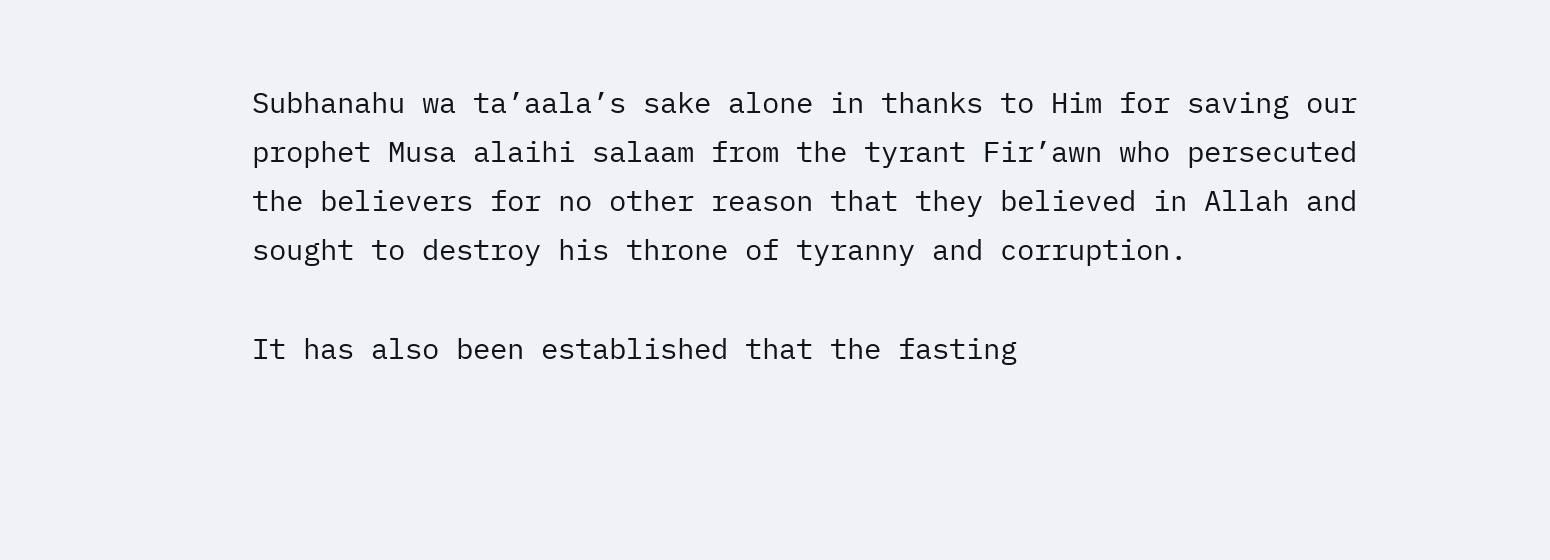Subhanahu wa ta’aala’s sake alone in thanks to Him for saving our prophet Musa alaihi salaam from the tyrant Fir’awn who persecuted the believers for no other reason that they believed in Allah and sought to destroy his throne of tyranny and corruption.

It has also been established that the fasting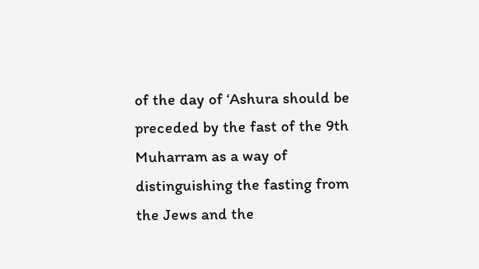of the day of ‘Ashura should be preceded by the fast of the 9th Muharram as a way of distinguishing the fasting from the Jews and the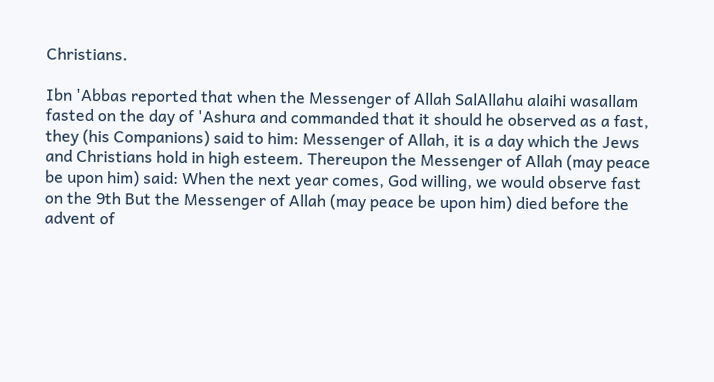Christians.

Ibn 'Abbas reported that when the Messenger of Allah SalAllahu alaihi wasallam fasted on the day of 'Ashura and commanded that it should he observed as a fast, they (his Companions) said to him: Messenger of Allah, it is a day which the Jews and Christians hold in high esteem. Thereupon the Messenger of Allah (may peace be upon him) said: When the next year comes, God willing, we would observe fast on the 9th But the Messenger of Allah (may peace be upon him) died before the advent of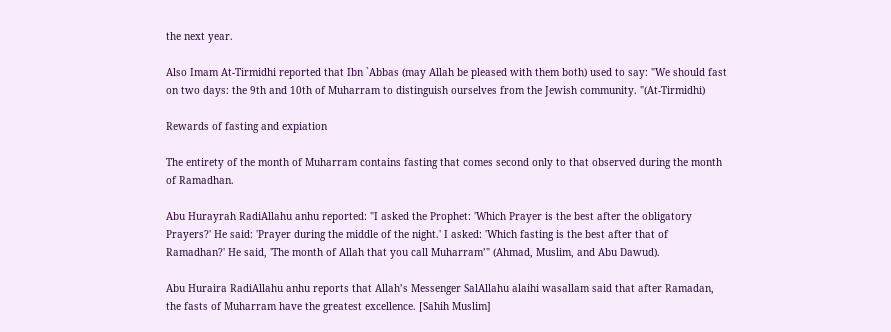the next year.

Also Imam At-Tirmidhi reported that Ibn `Abbas (may Allah be pleased with them both) used to say: "We should fast on two days: the 9th and 10th of Muharram to distinguish ourselves from the Jewish community. "(At-Tirmidhi)

Rewards of fasting and expiation

The entirety of the month of Muharram contains fasting that comes second only to that observed during the month of Ramadhan.

Abu Hurayrah RadiAllahu anhu reported: "I asked the Prophet: 'Which Prayer is the best after the obligatory Prayers?' He said: 'Prayer during the middle of the night.' I asked: 'Which fasting is the best after that of Ramadhan?' He said, 'The month of Allah that you call Muharram’" (Ahmad, Muslim, and Abu Dawud).

Abu Huraira RadiAllahu anhu reports that Allah’s Messenger SalAllahu alaihi wasallam said that after Ramadan, the fasts of Muharram have the greatest excellence. [Sahih Muslim]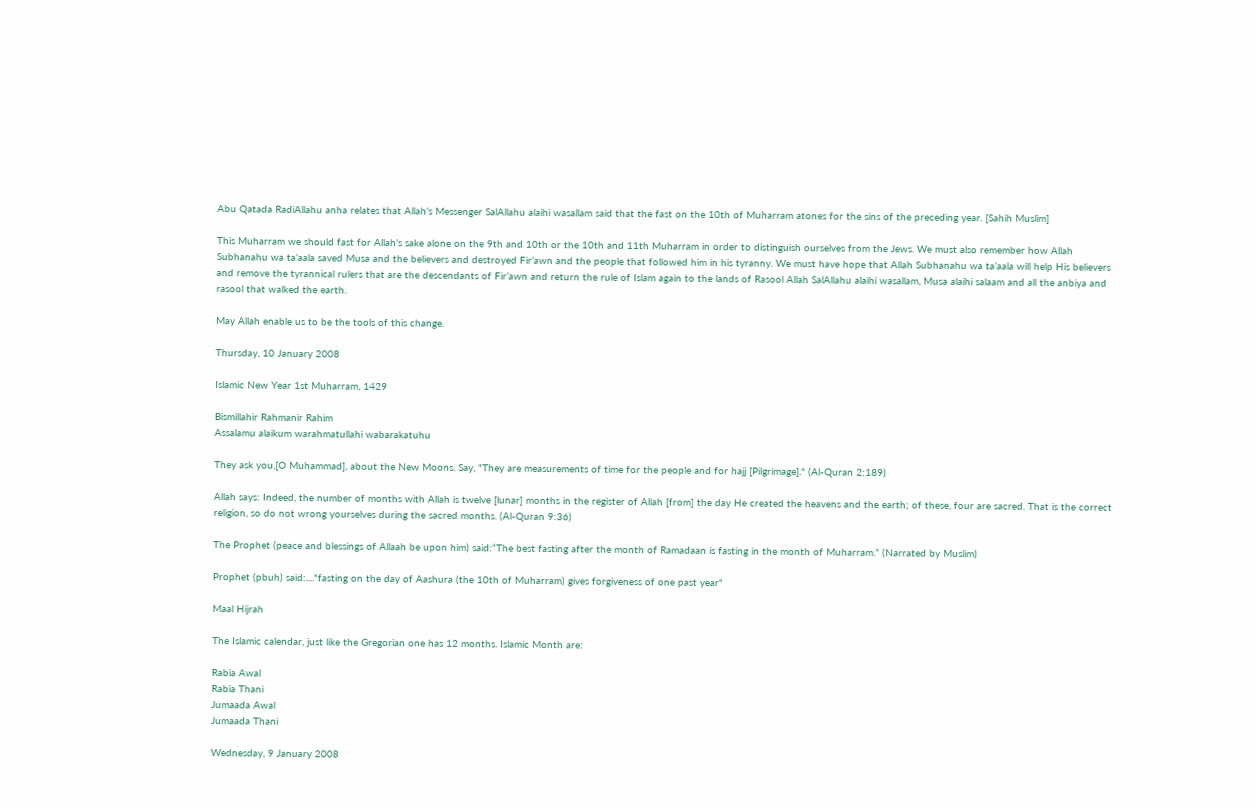Abu Qatada RadiAllahu anha relates that Allah’s Messenger SalAllahu alaihi wasallam said that the fast on the 10th of Muharram atones for the sins of the preceding year. [Sahih Muslim]

This Muharram we should fast for Allah’s sake alone on the 9th and 10th or the 10th and 11th Muharram in order to distinguish ourselves from the Jews. We must also remember how Allah Subhanahu wa ta’aala saved Musa and the believers and destroyed Fir’awn and the people that followed him in his tyranny. We must have hope that Allah Subhanahu wa ta’aala will help His believers and remove the tyrannical rulers that are the descendants of Fir’awn and return the rule of Islam again to the lands of Rasool Allah SalAllahu alaihi wasallam, Musa alaihi salaam and all the anbiya and rasool that walked the earth.

May Allah enable us to be the tools of this change.

Thursday, 10 January 2008

Islamic New Year 1st Muharram, 1429

Bismillahir Rahmanir Rahim
Assalamu alaikum warahmatullahi wabarakatuhu

They ask you,[O Muhammad], about the New Moons. Say, "They are measurements of time for the people and for hajj [Pilgrimage]." (Al-Quran 2:189)

Allah says: Indeed, the number of months with Allah is twelve [lunar] months in the register of Allah [from] the day He created the heavens and the earth; of these, four are sacred. That is the correct religion, so do not wrong yourselves during the sacred months. (Al-Quran 9:36)

The Prophet (peace and blessings of Allaah be upon him) said:“The best fasting after the month of Ramadaan is fasting in the month of Muharram.” (Narrated by Muslim)

Prophet (pbuh) said:...."fasting on the day of Aashura (the 10th of Muharram) gives forgiveness of one past year"

Maal Hijrah

The Islamic calendar, just like the Gregorian one has 12 months. Islamic Month are:

Rabia Awal
Rabia Thani
Jumaada Awal
Jumaada Thani

Wednesday, 9 January 2008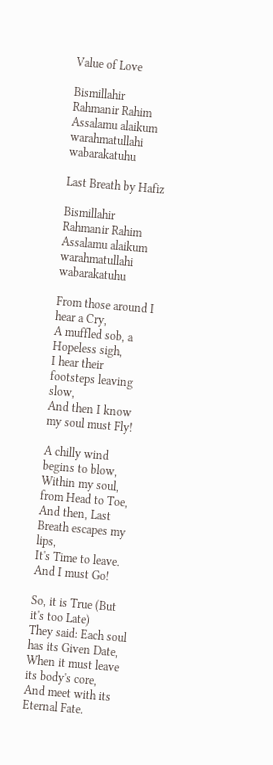Value of Love

Bismillahir Rahmanir Rahim
Assalamu alaikum warahmatullahi wabarakatuhu

Last Breath by Hafiz

Bismillahir Rahmanir Rahim
Assalamu alaikum warahmatullahi wabarakatuhu

From those around I hear a Cry,
A muffled sob, a Hopeless sigh,
I hear their footsteps leaving slow,
And then I know my soul must Fly!

A chilly wind begins to blow,
Within my soul, from Head to Toe,
And then, Last Breath escapes my lips,
It's Time to leave. And I must Go!

So, it is True (But it's too Late)
They said: Each soul has its Given Date,
When it must leave its body's core,
And meet with its Eternal Fate.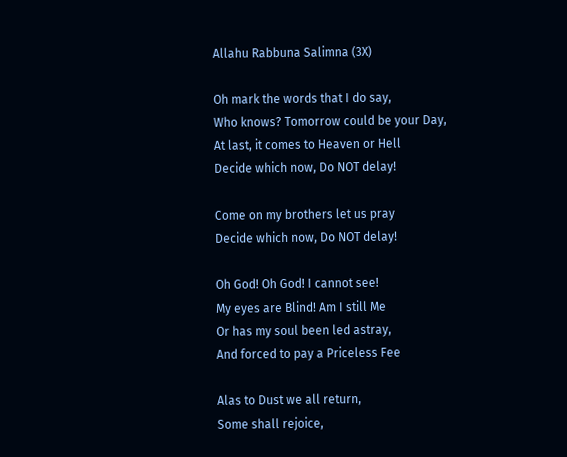Allahu Rabbuna Salimna (3X)

Oh mark the words that I do say,
Who knows? Tomorrow could be your Day,
At last, it comes to Heaven or Hell
Decide which now, Do NOT delay!

Come on my brothers let us pray
Decide which now, Do NOT delay!

Oh God! Oh God! I cannot see!
My eyes are Blind! Am I still Me
Or has my soul been led astray,
And forced to pay a Priceless Fee

Alas to Dust we all return,
Some shall rejoice,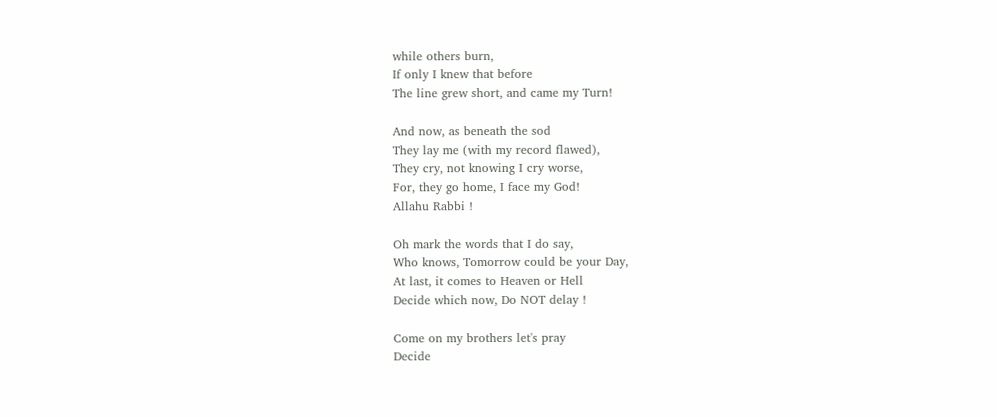while others burn,
If only I knew that before
The line grew short, and came my Turn!

And now, as beneath the sod
They lay me (with my record flawed),
They cry, not knowing I cry worse,
For, they go home, I face my God!
Allahu Rabbi !

Oh mark the words that I do say,
Who knows, Tomorrow could be your Day,
At last, it comes to Heaven or Hell
Decide which now, Do NOT delay !

Come on my brothers let's pray
Decide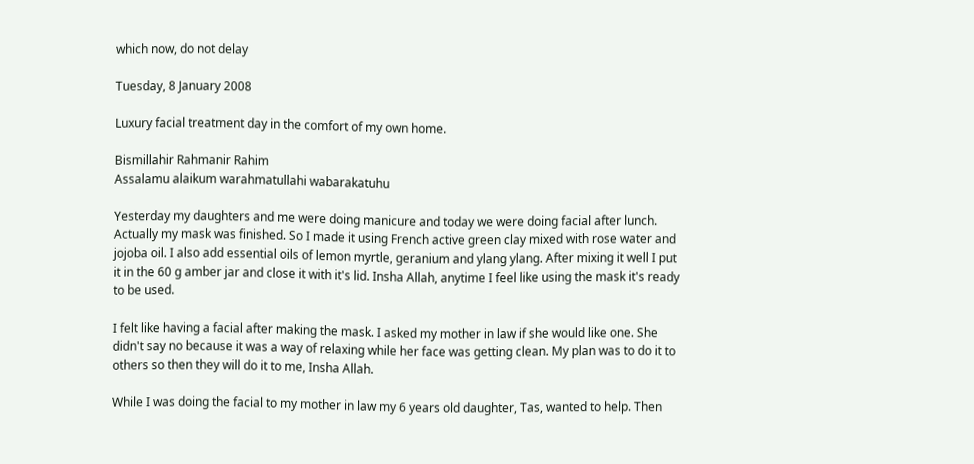which now, do not delay

Tuesday, 8 January 2008

Luxury facial treatment day in the comfort of my own home.

Bismillahir Rahmanir Rahim
Assalamu alaikum warahmatullahi wabarakatuhu

Yesterday my daughters and me were doing manicure and today we were doing facial after lunch. Actually my mask was finished. So I made it using French active green clay mixed with rose water and jojoba oil. I also add essential oils of lemon myrtle, geranium and ylang ylang. After mixing it well I put it in the 60 g amber jar and close it with it's lid. Insha Allah, anytime I feel like using the mask it's ready to be used.

I felt like having a facial after making the mask. I asked my mother in law if she would like one. She didn't say no because it was a way of relaxing while her face was getting clean. My plan was to do it to others so then they will do it to me, Insha Allah.

While I was doing the facial to my mother in law my 6 years old daughter, Tas, wanted to help. Then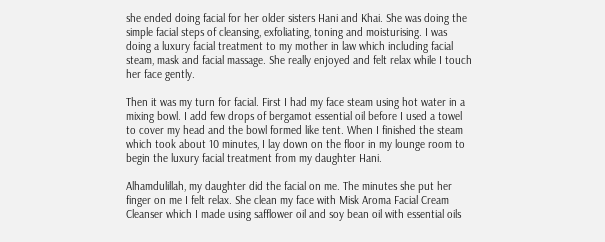she ended doing facial for her older sisters Hani and Khai. She was doing the simple facial steps of cleansing, exfoliating, toning and moisturising. I was doing a luxury facial treatment to my mother in law which including facial steam, mask and facial massage. She really enjoyed and felt relax while I touch her face gently.

Then it was my turn for facial. First I had my face steam using hot water in a mixing bowl. I add few drops of bergamot essential oil before I used a towel to cover my head and the bowl formed like tent. When I finished the steam which took about 10 minutes, I lay down on the floor in my lounge room to begin the luxury facial treatment from my daughter Hani.

Alhamdulillah, my daughter did the facial on me. The minutes she put her finger on me I felt relax. She clean my face with Misk Aroma Facial Cream Cleanser which I made using safflower oil and soy bean oil with essential oils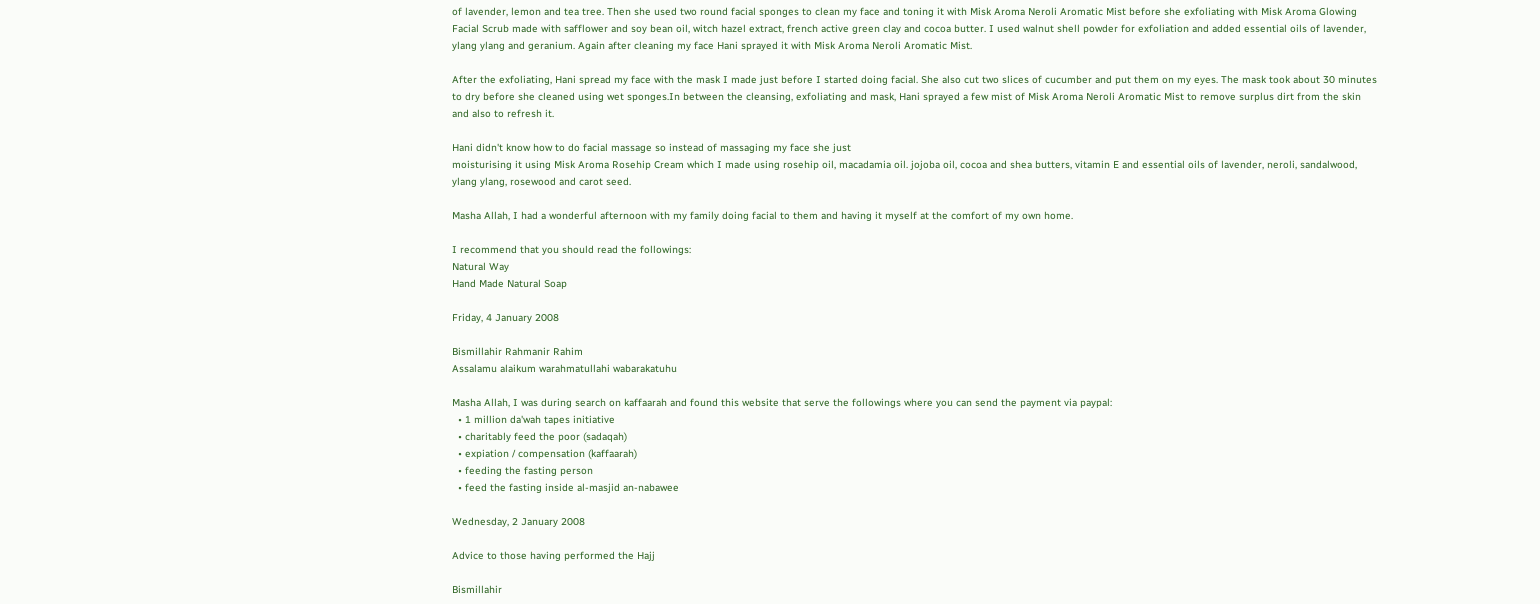of lavender, lemon and tea tree. Then she used two round facial sponges to clean my face and toning it with Misk Aroma Neroli Aromatic Mist before she exfoliating with Misk Aroma Glowing Facial Scrub made with safflower and soy bean oil, witch hazel extract, french active green clay and cocoa butter. I used walnut shell powder for exfoliation and added essential oils of lavender, ylang ylang and geranium. Again after cleaning my face Hani sprayed it with Misk Aroma Neroli Aromatic Mist.

After the exfoliating, Hani spread my face with the mask I made just before I started doing facial. She also cut two slices of cucumber and put them on my eyes. The mask took about 30 minutes to dry before she cleaned using wet sponges.In between the cleansing, exfoliating and mask, Hani sprayed a few mist of Misk Aroma Neroli Aromatic Mist to remove surplus dirt from the skin and also to refresh it.

Hani didn't know how to do facial massage so instead of massaging my face she just
moisturising it using Misk Aroma Rosehip Cream which I made using rosehip oil, macadamia oil. jojoba oil, cocoa and shea butters, vitamin E and essential oils of lavender, neroli, sandalwood, ylang ylang, rosewood and carot seed.

Masha Allah, I had a wonderful afternoon with my family doing facial to them and having it myself at the comfort of my own home.

I recommend that you should read the followings:
Natural Way
Hand Made Natural Soap

Friday, 4 January 2008

Bismillahir Rahmanir Rahim
Assalamu alaikum warahmatullahi wabarakatuhu

Masha Allah, I was during search on kaffaarah and found this website that serve the followings where you can send the payment via paypal:
  • 1 million da'wah tapes initiative
  • charitably feed the poor (sadaqah)
  • expiation / compensation (kaffaarah)
  • feeding the fasting person
  • feed the fasting inside al-masjid an-nabawee

Wednesday, 2 January 2008

Advice to those having performed the Hajj

Bismillahir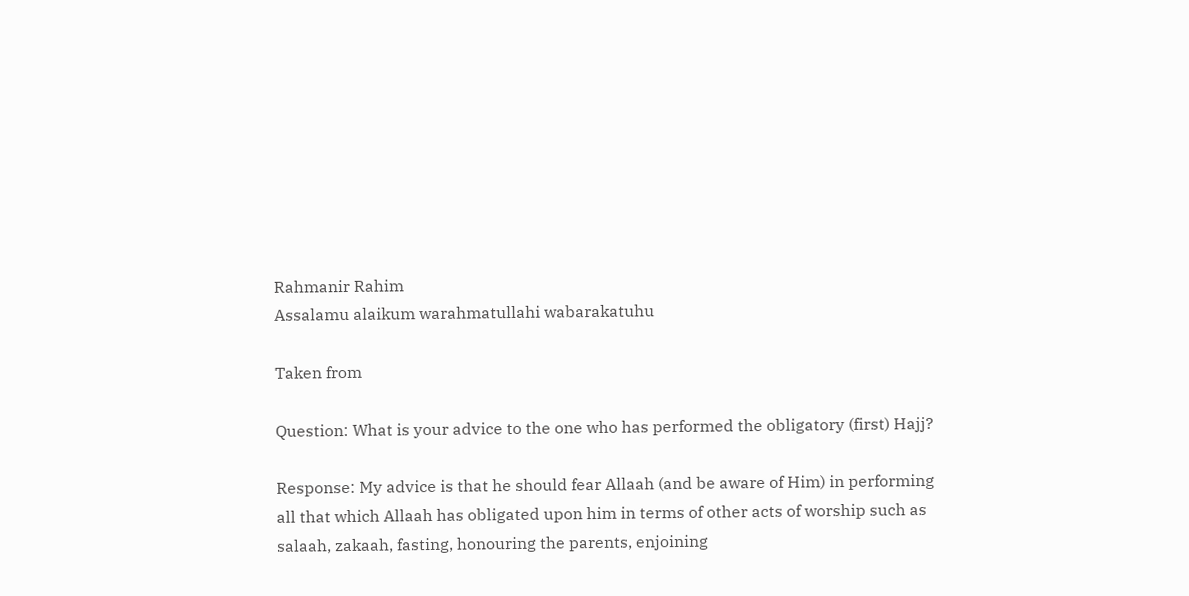Rahmanir Rahim
Assalamu alaikum warahmatullahi wabarakatuhu

Taken from

Question: What is your advice to the one who has performed the obligatory (first) Hajj?

Response: My advice is that he should fear Allaah (and be aware of Him) in performing all that which Allaah has obligated upon him in terms of other acts of worship such as salaah, zakaah, fasting, honouring the parents, enjoining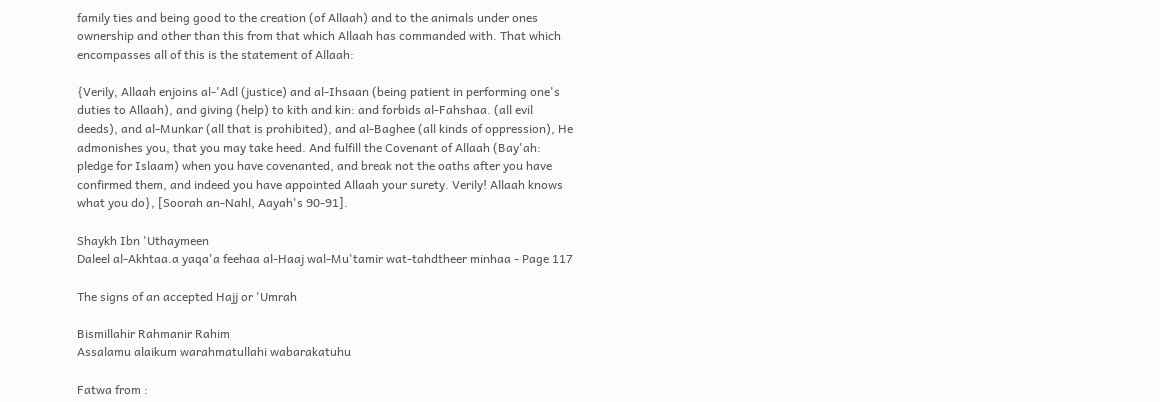family ties and being good to the creation (of Allaah) and to the animals under ones ownership and other than this from that which Allaah has commanded with. That which encompasses all of this is the statement of Allaah:

{Verily, Allaah enjoins al-'Adl (justice) and al-Ihsaan (being patient in performing one's duties to Allaah), and giving (help) to kith and kin: and forbids al-Fahshaa. (all evil deeds), and al-Munkar (all that is prohibited), and al-Baghee (all kinds of oppression), He admonishes you, that you may take heed. And fulfill the Covenant of Allaah (Bay'ah: pledge for Islaam) when you have covenanted, and break not the oaths after you have confirmed them, and indeed you have appointed Allaah your surety. Verily! Allaah knows what you do}, [Soorah an-Nahl, Aayah's 90-91].

Shaykh Ibn 'Uthaymeen
Daleel al-Akhtaa.a yaqa'a feehaa al-Haaj wal-Mu'tamir wat-tahdtheer minhaa - Page 117

The signs of an accepted Hajj or 'Umrah

Bismillahir Rahmanir Rahim
Assalamu alaikum warahmatullahi wabarakatuhu

Fatwa from :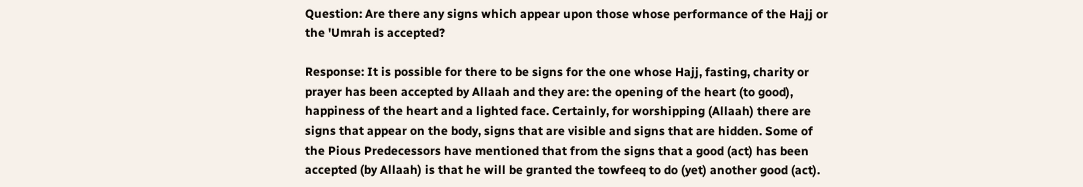Question: Are there any signs which appear upon those whose performance of the Hajj or the 'Umrah is accepted?

Response: It is possible for there to be signs for the one whose Hajj, fasting, charity or prayer has been accepted by Allaah and they are: the opening of the heart (to good), happiness of the heart and a lighted face. Certainly, for worshipping (Allaah) there are signs that appear on the body, signs that are visible and signs that are hidden. Some of the Pious Predecessors have mentioned that from the signs that a good (act) has been accepted (by Allaah) is that he will be granted the towfeeq to do (yet) another good (act).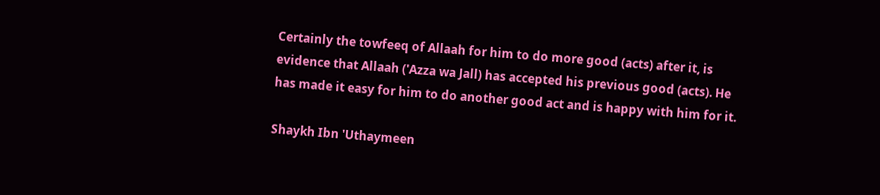Certainly the towfeeq of Allaah for him to do more good (acts) after it, is evidence that Allaah ('Azza wa Jall) has accepted his previous good (acts). He has made it easy for him to do another good act and is happy with him for it.

Shaykh Ibn 'Uthaymeen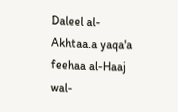Daleel al-Akhtaa.a yaqa'a feehaa al-Haaj wal-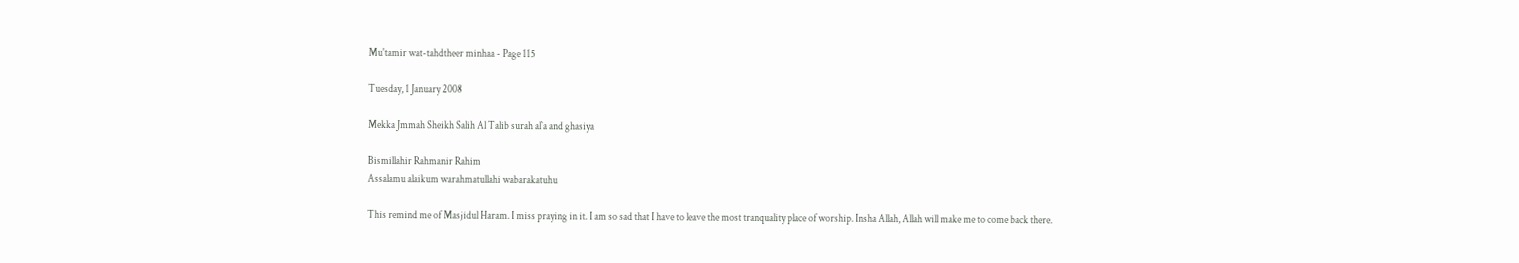Mu'tamir wat-tahdtheer minhaa - Page 115

Tuesday, 1 January 2008

Mekka Jmmah Sheikh Salih Al Talib surah al`a and ghasiya

Bismillahir Rahmanir Rahim
Assalamu alaikum warahmatullahi wabarakatuhu

This remind me of Masjidul Haram. I miss praying in it. I am so sad that I have to leave the most tranquality place of worship. Insha Allah, Allah will make me to come back there.